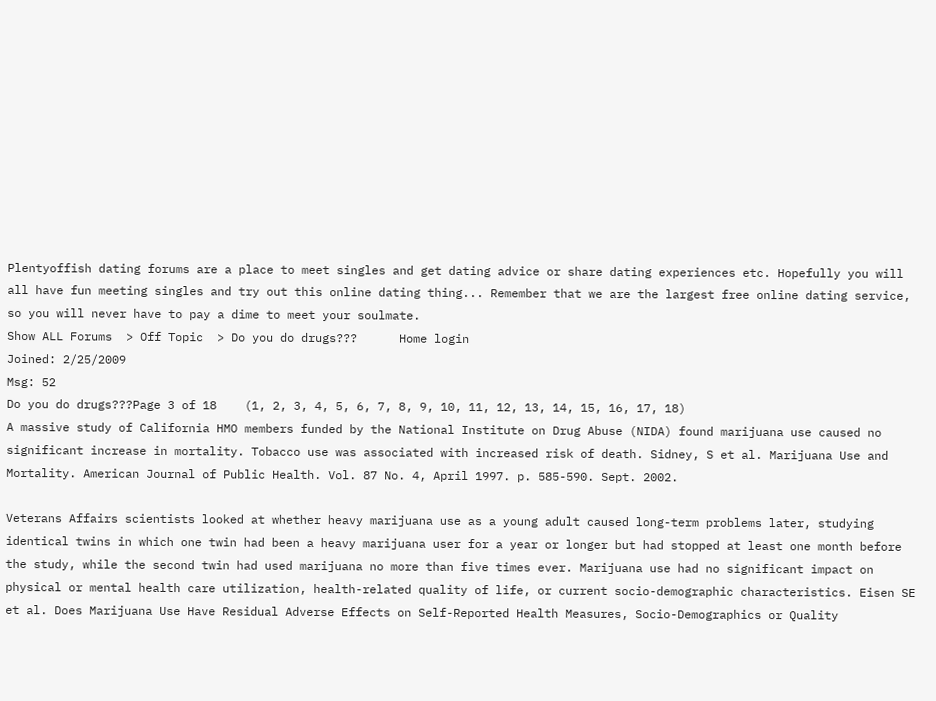Plentyoffish dating forums are a place to meet singles and get dating advice or share dating experiences etc. Hopefully you will all have fun meeting singles and try out this online dating thing... Remember that we are the largest free online dating service, so you will never have to pay a dime to meet your soulmate.
Show ALL Forums  > Off Topic  > Do you do drugs???      Home login
Joined: 2/25/2009
Msg: 52
Do you do drugs???Page 3 of 18    (1, 2, 3, 4, 5, 6, 7, 8, 9, 10, 11, 12, 13, 14, 15, 16, 17, 18)
A massive study of California HMO members funded by the National Institute on Drug Abuse (NIDA) found marijuana use caused no significant increase in mortality. Tobacco use was associated with increased risk of death. Sidney, S et al. Marijuana Use and Mortality. American Journal of Public Health. Vol. 87 No. 4, April 1997. p. 585-590. Sept. 2002.

Veterans Affairs scientists looked at whether heavy marijuana use as a young adult caused long-term problems later, studying identical twins in which one twin had been a heavy marijuana user for a year or longer but had stopped at least one month before the study, while the second twin had used marijuana no more than five times ever. Marijuana use had no significant impact on physical or mental health care utilization, health-related quality of life, or current socio-demographic characteristics. Eisen SE et al. Does Marijuana Use Have Residual Adverse Effects on Self-Reported Health Measures, Socio-Demographics or Quality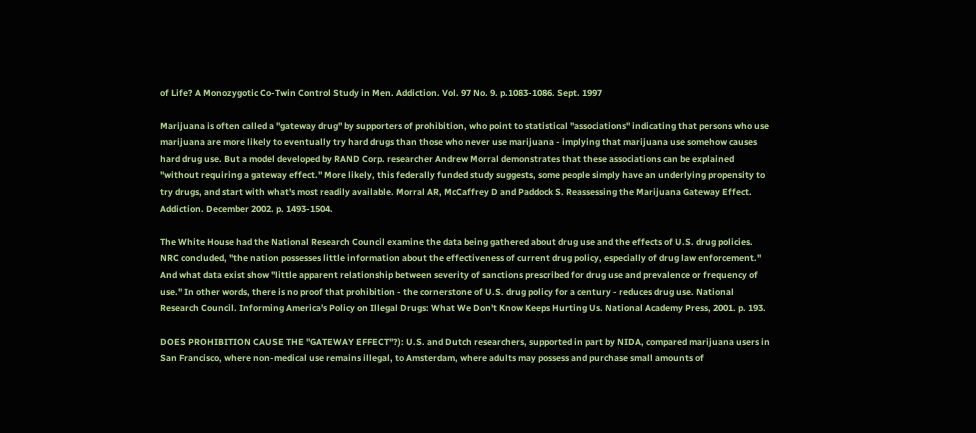of Life? A Monozygotic Co-Twin Control Study in Men. Addiction. Vol. 97 No. 9. p.1083-1086. Sept. 1997

Marijuana is often called a "gateway drug" by supporters of prohibition, who point to statistical "associations" indicating that persons who use marijuana are more likely to eventually try hard drugs than those who never use marijuana - implying that marijuana use somehow causes hard drug use. But a model developed by RAND Corp. researcher Andrew Morral demonstrates that these associations can be explained "without requiring a gateway effect." More likely, this federally funded study suggests, some people simply have an underlying propensity to try drugs, and start with what's most readily available. Morral AR, McCaffrey D and Paddock S. Reassessing the Marijuana Gateway Effect. Addiction. December 2002. p. 1493-1504.

The White House had the National Research Council examine the data being gathered about drug use and the effects of U.S. drug policies. NRC concluded, "the nation possesses little information about the effectiveness of current drug policy, especially of drug law enforcement." And what data exist show "little apparent relationship between severity of sanctions prescribed for drug use and prevalence or frequency of use." In other words, there is no proof that prohibition - the cornerstone of U.S. drug policy for a century - reduces drug use. National Research Council. Informing America's Policy on Illegal Drugs: What We Don't Know Keeps Hurting Us. National Academy Press, 2001. p. 193.

DOES PROHIBITION CAUSE THE "GATEWAY EFFECT"?): U.S. and Dutch researchers, supported in part by NIDA, compared marijuana users in San Francisco, where non-medical use remains illegal, to Amsterdam, where adults may possess and purchase small amounts of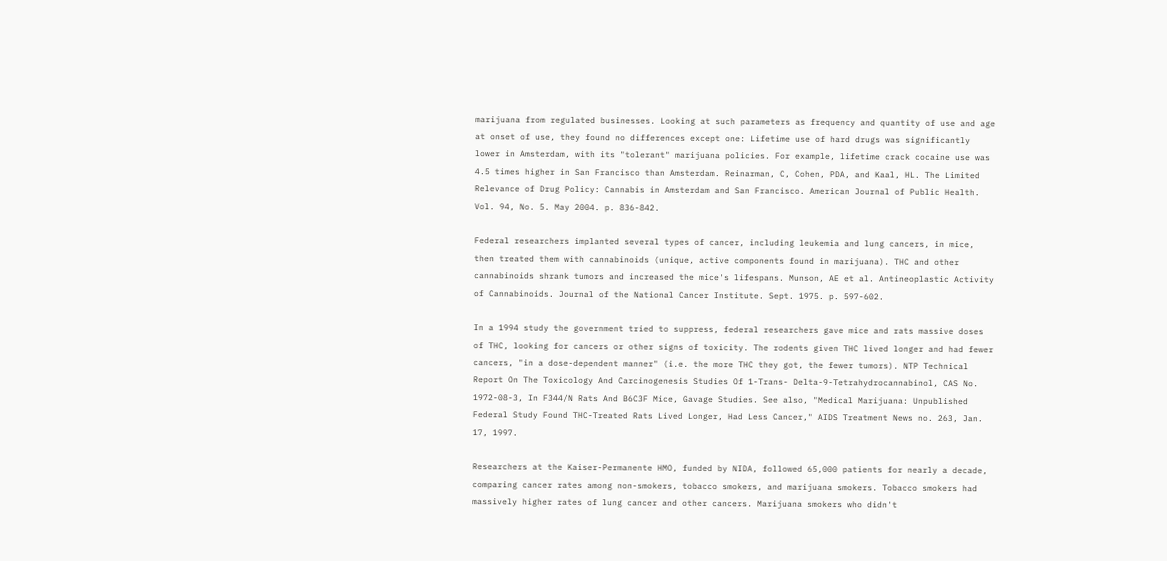marijuana from regulated businesses. Looking at such parameters as frequency and quantity of use and age at onset of use, they found no differences except one: Lifetime use of hard drugs was significantly lower in Amsterdam, with its "tolerant" marijuana policies. For example, lifetime crack cocaine use was 4.5 times higher in San Francisco than Amsterdam. Reinarman, C, Cohen, PDA, and Kaal, HL. The Limited Relevance of Drug Policy: Cannabis in Amsterdam and San Francisco. American Journal of Public Health. Vol. 94, No. 5. May 2004. p. 836-842.

Federal researchers implanted several types of cancer, including leukemia and lung cancers, in mice, then treated them with cannabinoids (unique, active components found in marijuana). THC and other cannabinoids shrank tumors and increased the mice's lifespans. Munson, AE et al. Antineoplastic Activity of Cannabinoids. Journal of the National Cancer Institute. Sept. 1975. p. 597-602.

In a 1994 study the government tried to suppress, federal researchers gave mice and rats massive doses of THC, looking for cancers or other signs of toxicity. The rodents given THC lived longer and had fewer cancers, "in a dose-dependent manner" (i.e. the more THC they got, the fewer tumors). NTP Technical Report On The Toxicology And Carcinogenesis Studies Of 1-Trans- Delta-9-Tetrahydrocannabinol, CAS No. 1972-08-3, In F344/N Rats And B6C3F Mice, Gavage Studies. See also, "Medical Marijuana: Unpublished Federal Study Found THC-Treated Rats Lived Longer, Had Less Cancer," AIDS Treatment News no. 263, Jan. 17, 1997.

Researchers at the Kaiser-Permanente HMO, funded by NIDA, followed 65,000 patients for nearly a decade, comparing cancer rates among non-smokers, tobacco smokers, and marijuana smokers. Tobacco smokers had massively higher rates of lung cancer and other cancers. Marijuana smokers who didn't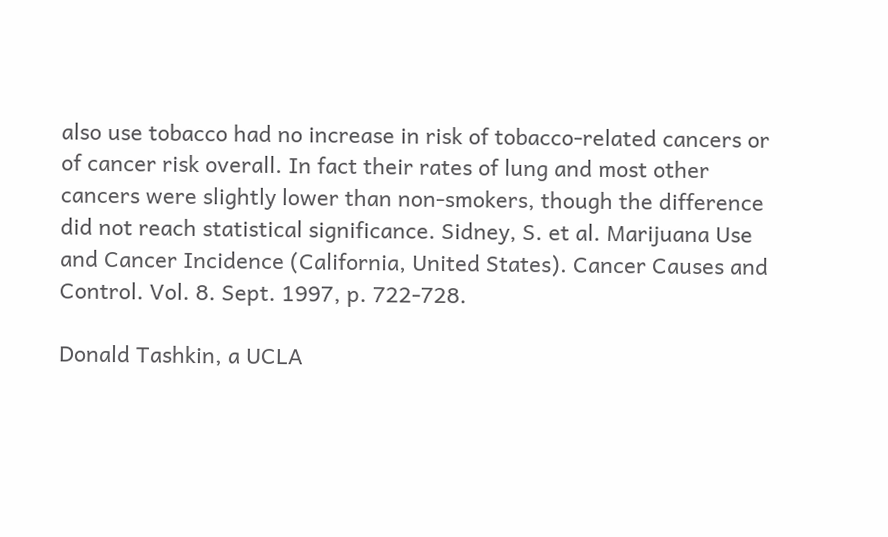also use tobacco had no increase in risk of tobacco-related cancers or of cancer risk overall. In fact their rates of lung and most other cancers were slightly lower than non-smokers, though the difference did not reach statistical significance. Sidney, S. et al. Marijuana Use and Cancer Incidence (California, United States). Cancer Causes and Control. Vol. 8. Sept. 1997, p. 722-728.

Donald Tashkin, a UCLA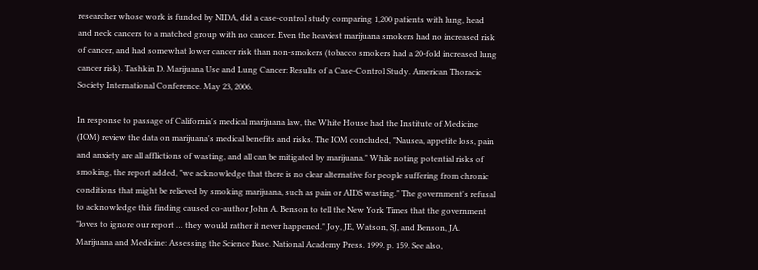researcher whose work is funded by NIDA, did a case-control study comparing 1,200 patients with lung, head and neck cancers to a matched group with no cancer. Even the heaviest marijuana smokers had no increased risk of cancer, and had somewhat lower cancer risk than non-smokers (tobacco smokers had a 20-fold increased lung cancer risk). Tashkin D. Marijuana Use and Lung Cancer: Results of a Case-Control Study. American Thoracic Society International Conference. May 23, 2006.

In response to passage of California's medical marijuana law, the White House had the Institute of Medicine (IOM) review the data on marijuana's medical benefits and risks. The IOM concluded, "Nausea, appetite loss, pain and anxiety are all afflictions of wasting, and all can be mitigated by marijuana." While noting potential risks of smoking, the report added, "we acknowledge that there is no clear alternative for people suffering from chronic conditions that might be relieved by smoking marijuana, such as pain or AIDS wasting." The government's refusal to acknowledge this finding caused co-author John A. Benson to tell the New York Times that the government "loves to ignore our report … they would rather it never happened." Joy, JE, Watson, SJ, and Benson, JA. Marijuana and Medicine: Assessing the Science Base. National Academy Press. 1999. p. 159. See also,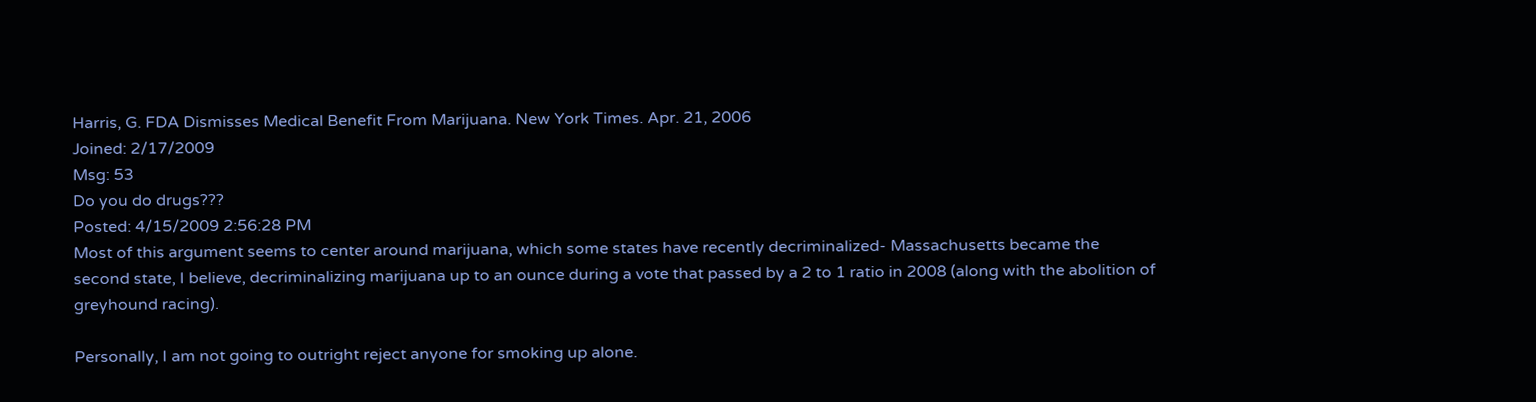Harris, G. FDA Dismisses Medical Benefit From Marijuana. New York Times. Apr. 21, 2006
Joined: 2/17/2009
Msg: 53
Do you do drugs???
Posted: 4/15/2009 2:56:28 PM
Most of this argument seems to center around marijuana, which some states have recently decriminalized- Massachusetts became the second state, I believe, decriminalizing marijuana up to an ounce during a vote that passed by a 2 to 1 ratio in 2008 (along with the abolition of greyhound racing).

Personally, I am not going to outright reject anyone for smoking up alone.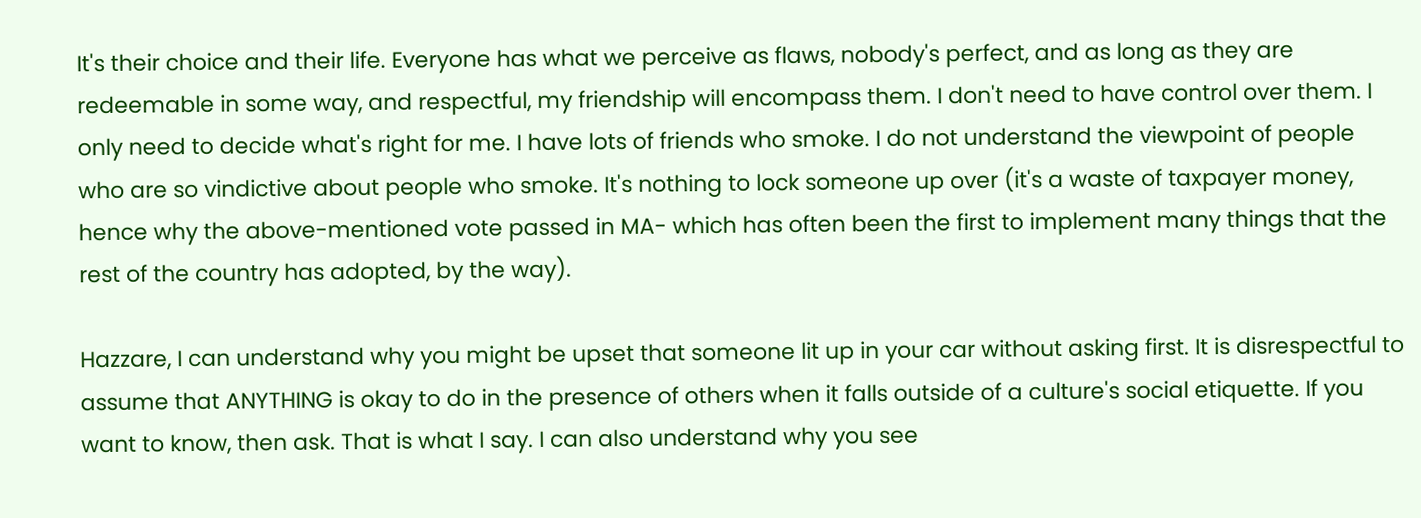It's their choice and their life. Everyone has what we perceive as flaws, nobody's perfect, and as long as they are redeemable in some way, and respectful, my friendship will encompass them. I don't need to have control over them. I only need to decide what's right for me. I have lots of friends who smoke. I do not understand the viewpoint of people who are so vindictive about people who smoke. It's nothing to lock someone up over (it's a waste of taxpayer money, hence why the above-mentioned vote passed in MA- which has often been the first to implement many things that the rest of the country has adopted, by the way).

Hazzare, I can understand why you might be upset that someone lit up in your car without asking first. It is disrespectful to assume that ANYTHING is okay to do in the presence of others when it falls outside of a culture's social etiquette. If you want to know, then ask. That is what I say. I can also understand why you see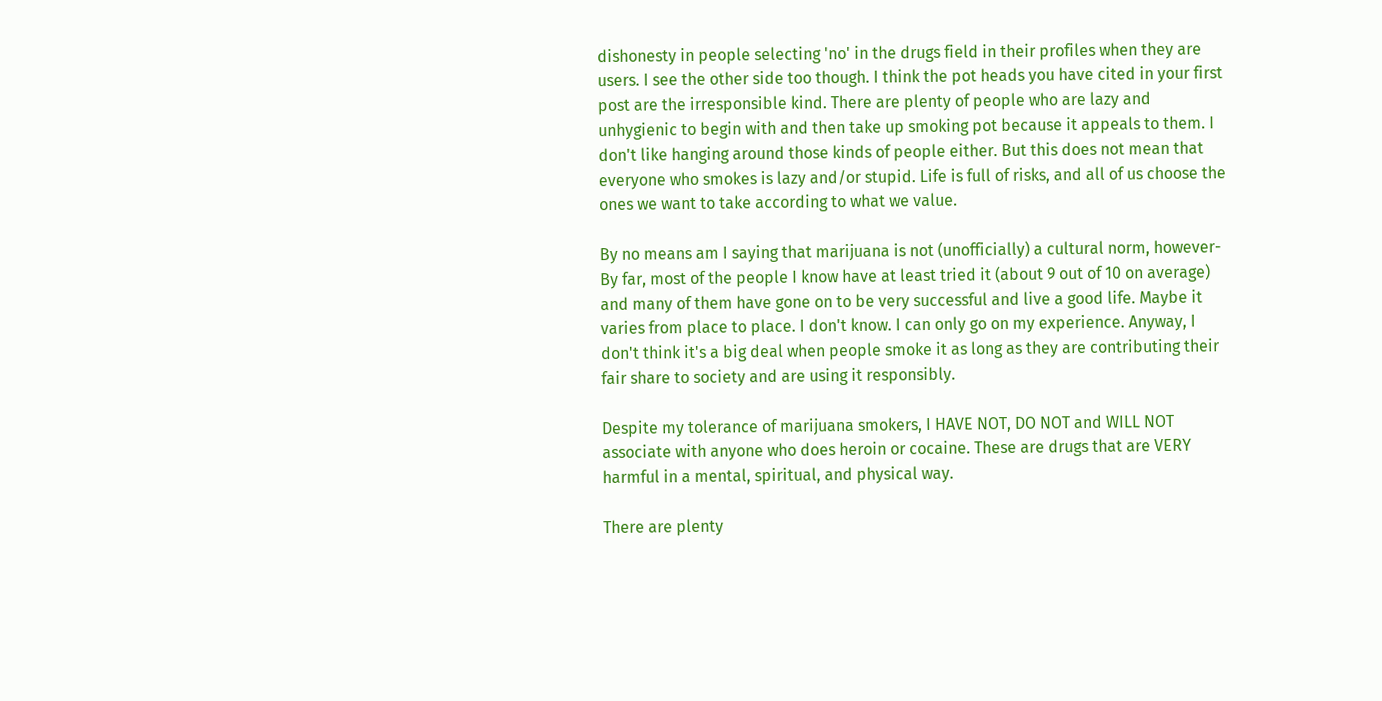dishonesty in people selecting 'no' in the drugs field in their profiles when they are users. I see the other side too though. I think the pot heads you have cited in your first post are the irresponsible kind. There are plenty of people who are lazy and unhygienic to begin with and then take up smoking pot because it appeals to them. I don't like hanging around those kinds of people either. But this does not mean that everyone who smokes is lazy and/or stupid. Life is full of risks, and all of us choose the ones we want to take according to what we value.

By no means am I saying that marijuana is not (unofficially) a cultural norm, however- By far, most of the people I know have at least tried it (about 9 out of 10 on average) and many of them have gone on to be very successful and live a good life. Maybe it varies from place to place. I don't know. I can only go on my experience. Anyway, I don't think it's a big deal when people smoke it as long as they are contributing their fair share to society and are using it responsibly.

Despite my tolerance of marijuana smokers, I HAVE NOT, DO NOT and WILL NOT associate with anyone who does heroin or cocaine. These are drugs that are VERY harmful in a mental, spiritual, and physical way.

There are plenty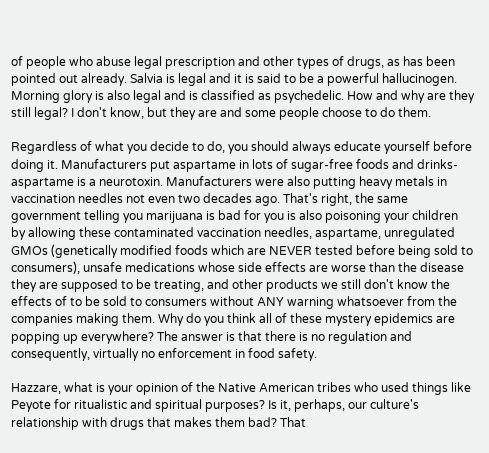of people who abuse legal prescription and other types of drugs, as has been pointed out already. Salvia is legal and it is said to be a powerful hallucinogen. Morning glory is also legal and is classified as psychedelic. How and why are they still legal? I don't know, but they are and some people choose to do them.

Regardless of what you decide to do, you should always educate yourself before doing it. Manufacturers put aspartame in lots of sugar-free foods and drinks- aspartame is a neurotoxin. Manufacturers were also putting heavy metals in vaccination needles not even two decades ago. That's right, the same government telling you marijuana is bad for you is also poisoning your children by allowing these contaminated vaccination needles, aspartame, unregulated GMOs (genetically modified foods which are NEVER tested before being sold to consumers), unsafe medications whose side effects are worse than the disease they are supposed to be treating, and other products we still don't know the effects of to be sold to consumers without ANY warning whatsoever from the companies making them. Why do you think all of these mystery epidemics are popping up everywhere? The answer is that there is no regulation and consequently, virtually no enforcement in food safety.

Hazzare, what is your opinion of the Native American tribes who used things like Peyote for ritualistic and spiritual purposes? Is it, perhaps, our culture's relationship with drugs that makes them bad? That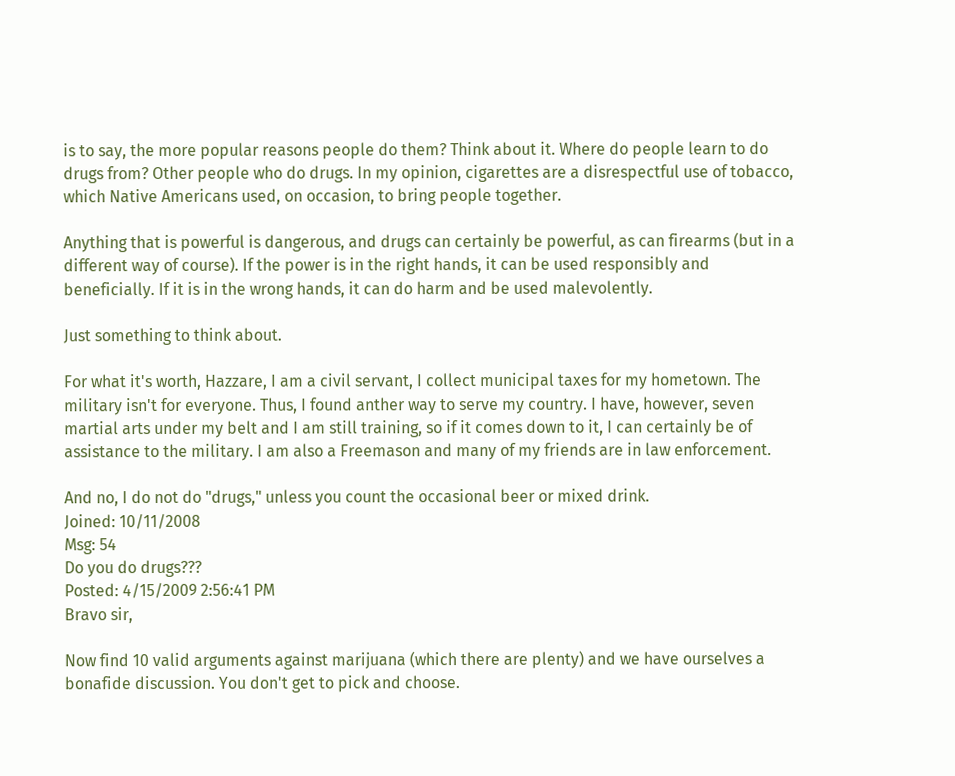is to say, the more popular reasons people do them? Think about it. Where do people learn to do drugs from? Other people who do drugs. In my opinion, cigarettes are a disrespectful use of tobacco, which Native Americans used, on occasion, to bring people together.

Anything that is powerful is dangerous, and drugs can certainly be powerful, as can firearms (but in a different way of course). If the power is in the right hands, it can be used responsibly and beneficially. If it is in the wrong hands, it can do harm and be used malevolently.

Just something to think about.

For what it's worth, Hazzare, I am a civil servant, I collect municipal taxes for my hometown. The military isn't for everyone. Thus, I found anther way to serve my country. I have, however, seven martial arts under my belt and I am still training, so if it comes down to it, I can certainly be of assistance to the military. I am also a Freemason and many of my friends are in law enforcement.

And no, I do not do "drugs," unless you count the occasional beer or mixed drink.
Joined: 10/11/2008
Msg: 54
Do you do drugs???
Posted: 4/15/2009 2:56:41 PM
Bravo sir,

Now find 10 valid arguments against marijuana (which there are plenty) and we have ourselves a bonafide discussion. You don't get to pick and choose.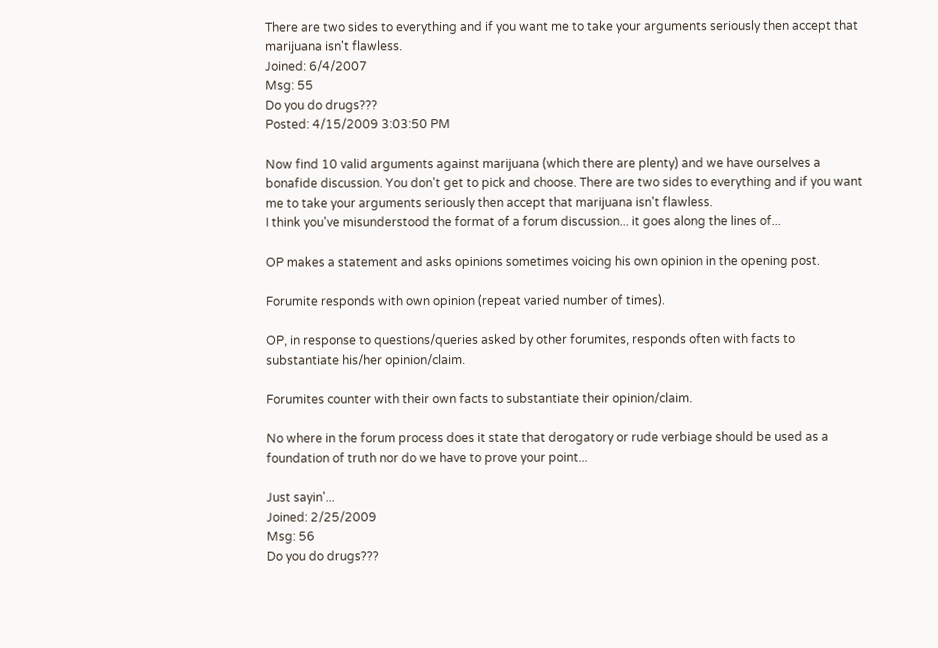There are two sides to everything and if you want me to take your arguments seriously then accept that marijuana isn't flawless.
Joined: 6/4/2007
Msg: 55
Do you do drugs???
Posted: 4/15/2009 3:03:50 PM

Now find 10 valid arguments against marijuana (which there are plenty) and we have ourselves a bonafide discussion. You don't get to pick and choose. There are two sides to everything and if you want me to take your arguments seriously then accept that marijuana isn't flawless.
I think you've misunderstood the format of a forum discussion... it goes along the lines of...

OP makes a statement and asks opinions sometimes voicing his own opinion in the opening post.

Forumite responds with own opinion (repeat varied number of times).

OP, in response to questions/queries asked by other forumites, responds often with facts to substantiate his/her opinion/claim.

Forumites counter with their own facts to substantiate their opinion/claim.

No where in the forum process does it state that derogatory or rude verbiage should be used as a foundation of truth nor do we have to prove your point...

Just sayin'...
Joined: 2/25/2009
Msg: 56
Do you do drugs???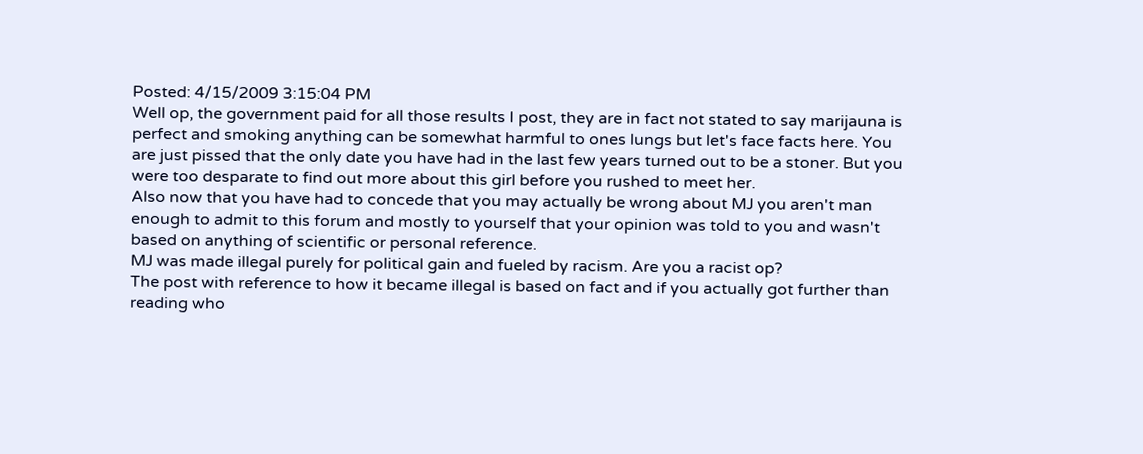Posted: 4/15/2009 3:15:04 PM
Well op, the government paid for all those results I post, they are in fact not stated to say marijauna is perfect and smoking anything can be somewhat harmful to ones lungs but let's face facts here. You are just pissed that the only date you have had in the last few years turned out to be a stoner. But you were too desparate to find out more about this girl before you rushed to meet her.
Also now that you have had to concede that you may actually be wrong about MJ you aren't man enough to admit to this forum and mostly to yourself that your opinion was told to you and wasn't based on anything of scientific or personal reference.
MJ was made illegal purely for political gain and fueled by racism. Are you a racist op?
The post with reference to how it became illegal is based on fact and if you actually got further than reading who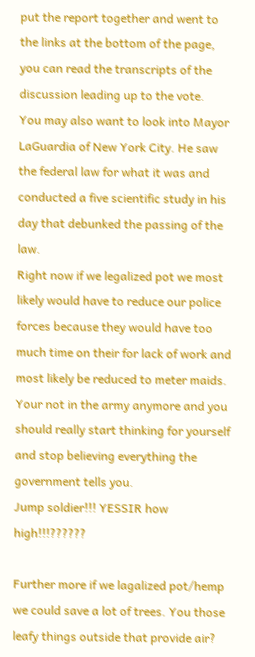put the report together and went to the links at the bottom of the page, you can read the transcripts of the discussion leading up to the vote.
You may also want to look into Mayor LaGuardia of New York City. He saw the federal law for what it was and conducted a five scientific study in his day that debunked the passing of the law.
Right now if we legalized pot we most likely would have to reduce our police forces because they would have too much time on their for lack of work and most likely be reduced to meter maids.
Your not in the army anymore and you should really start thinking for yourself and stop believing everything the government tells you.
Jump soldier!!! YESSIR how high!!!??????

Further more if we lagalized pot/hemp we could save a lot of trees. You those leafy things outside that provide air?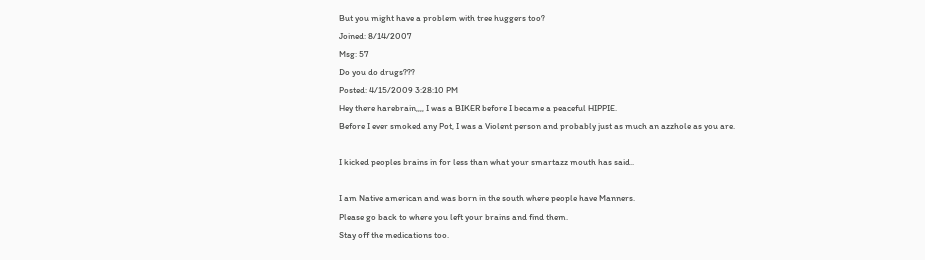But you might have a problem with tree huggers too?
Joined: 8/14/2007
Msg: 57
Do you do drugs???
Posted: 4/15/2009 3:28:10 PM
Hey there harebrain,,,, I was a BIKER before I became a peaceful HIPPIE.
Before I ever smoked any Pot, I was a Violent person and probably just as much an azzhole as you are.

I kicked peoples brains in for less than what your smartazz mouth has said..

I am Native american and was born in the south where people have Manners.
Please go back to where you left your brains and find them.
Stay off the medications too.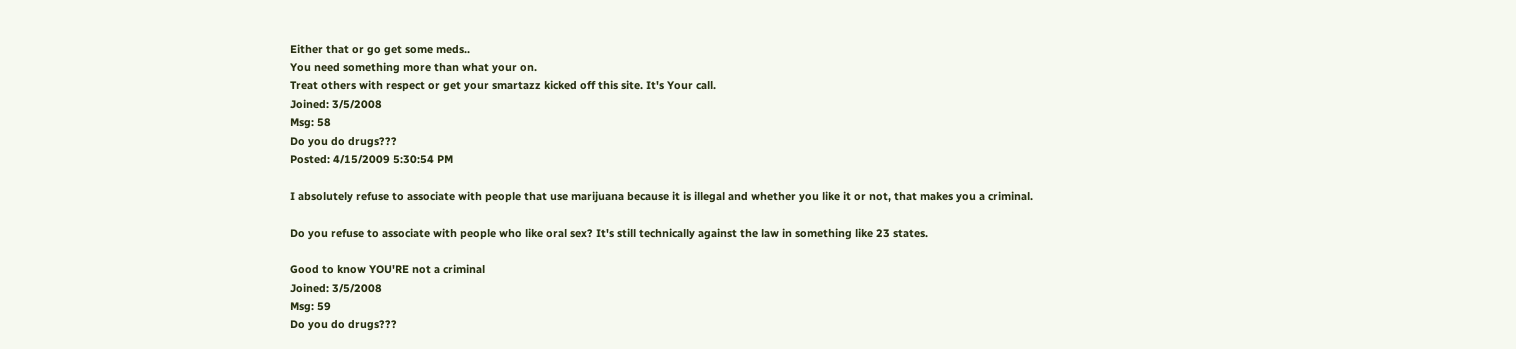Either that or go get some meds..
You need something more than what your on.
Treat others with respect or get your smartazz kicked off this site. It's Your call.
Joined: 3/5/2008
Msg: 58
Do you do drugs???
Posted: 4/15/2009 5:30:54 PM

I absolutely refuse to associate with people that use marijuana because it is illegal and whether you like it or not, that makes you a criminal.

Do you refuse to associate with people who like oral sex? It's still technically against the law in something like 23 states.

Good to know YOU'RE not a criminal
Joined: 3/5/2008
Msg: 59
Do you do drugs???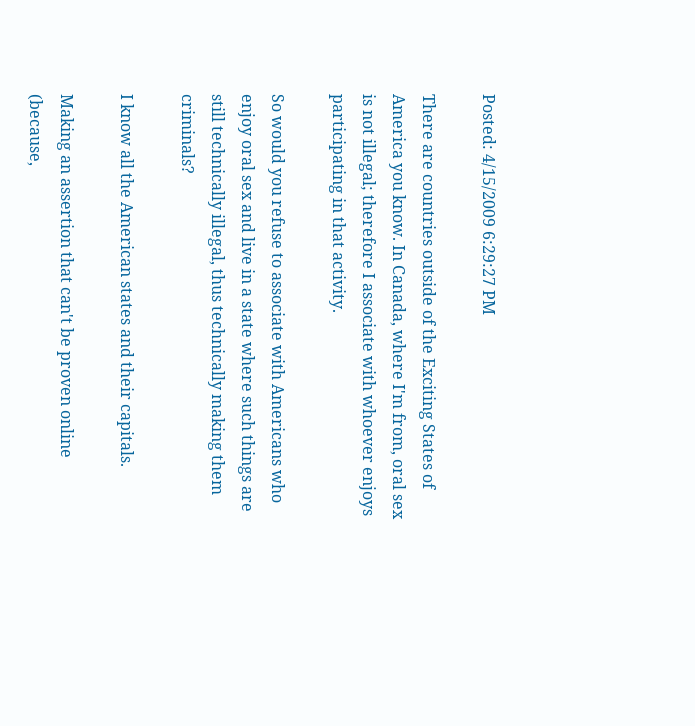Posted: 4/15/2009 6:29:27 PM

There are countries outside of the Exciting States of America you know. In Canada, where I'm from, oral sex is not illegal; therefore I associate with whoever enjoys participating in that activity.

So would you refuse to associate with Americans who enjoy oral sex and live in a state where such things are still technically illegal, thus technically making them criminals?

I know all the American states and their capitals.

Making an assertion that can't be proven online (because,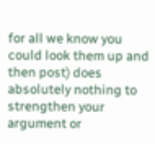for all we know you could look them up and then post) does absolutely nothing to strengthen your argument or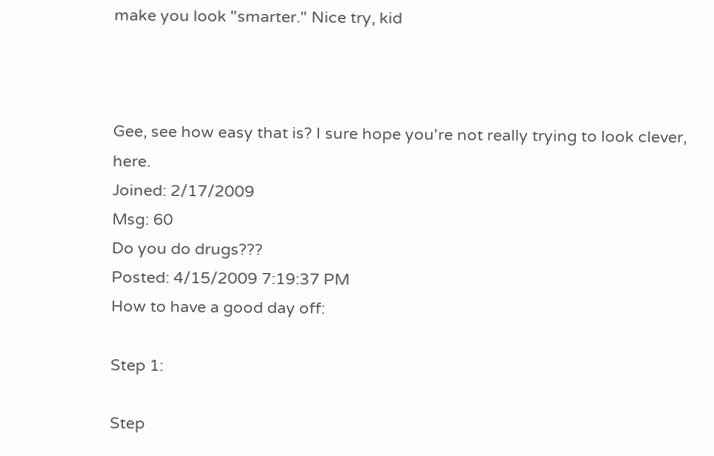make you look "smarter." Nice try, kid



Gee, see how easy that is? I sure hope you're not really trying to look clever, here.
Joined: 2/17/2009
Msg: 60
Do you do drugs???
Posted: 4/15/2009 7:19:37 PM
How to have a good day off:

Step 1:

Step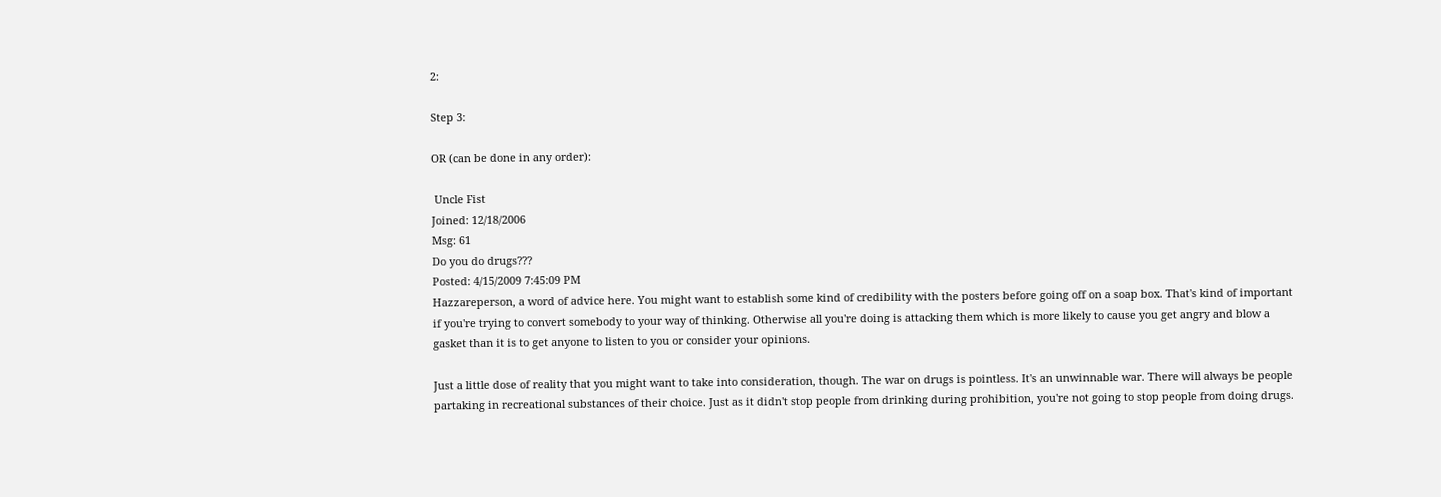2:

Step 3:

OR (can be done in any order):

 Uncle Fist
Joined: 12/18/2006
Msg: 61
Do you do drugs???
Posted: 4/15/2009 7:45:09 PM
Hazzareperson, a word of advice here. You might want to establish some kind of credibility with the posters before going off on a soap box. That's kind of important if you're trying to convert somebody to your way of thinking. Otherwise all you're doing is attacking them which is more likely to cause you get angry and blow a gasket than it is to get anyone to listen to you or consider your opinions.

Just a little dose of reality that you might want to take into consideration, though. The war on drugs is pointless. It's an unwinnable war. There will always be people partaking in recreational substances of their choice. Just as it didn't stop people from drinking during prohibition, you're not going to stop people from doing drugs.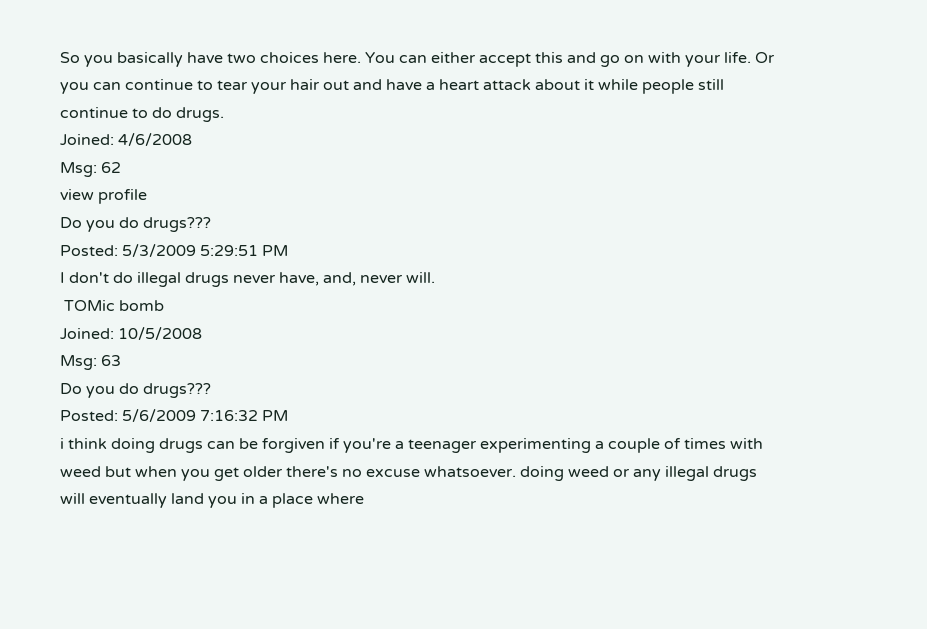So you basically have two choices here. You can either accept this and go on with your life. Or you can continue to tear your hair out and have a heart attack about it while people still continue to do drugs.
Joined: 4/6/2008
Msg: 62
view profile
Do you do drugs???
Posted: 5/3/2009 5:29:51 PM
I don't do illegal drugs never have, and, never will.
 TOMic bomb
Joined: 10/5/2008
Msg: 63
Do you do drugs???
Posted: 5/6/2009 7:16:32 PM
i think doing drugs can be forgiven if you're a teenager experimenting a couple of times with weed but when you get older there's no excuse whatsoever. doing weed or any illegal drugs will eventually land you in a place where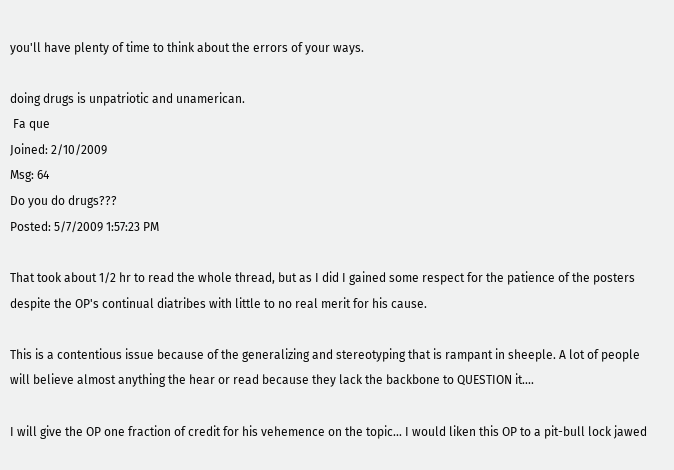you'll have plenty of time to think about the errors of your ways.

doing drugs is unpatriotic and unamerican.
 Fa que
Joined: 2/10/2009
Msg: 64
Do you do drugs???
Posted: 5/7/2009 1:57:23 PM

That took about 1/2 hr to read the whole thread, but as I did I gained some respect for the patience of the posters despite the OP's continual diatribes with little to no real merit for his cause.

This is a contentious issue because of the generalizing and stereotyping that is rampant in sheeple. A lot of people will believe almost anything the hear or read because they lack the backbone to QUESTION it....

I will give the OP one fraction of credit for his vehemence on the topic... I would liken this OP to a pit-bull lock jawed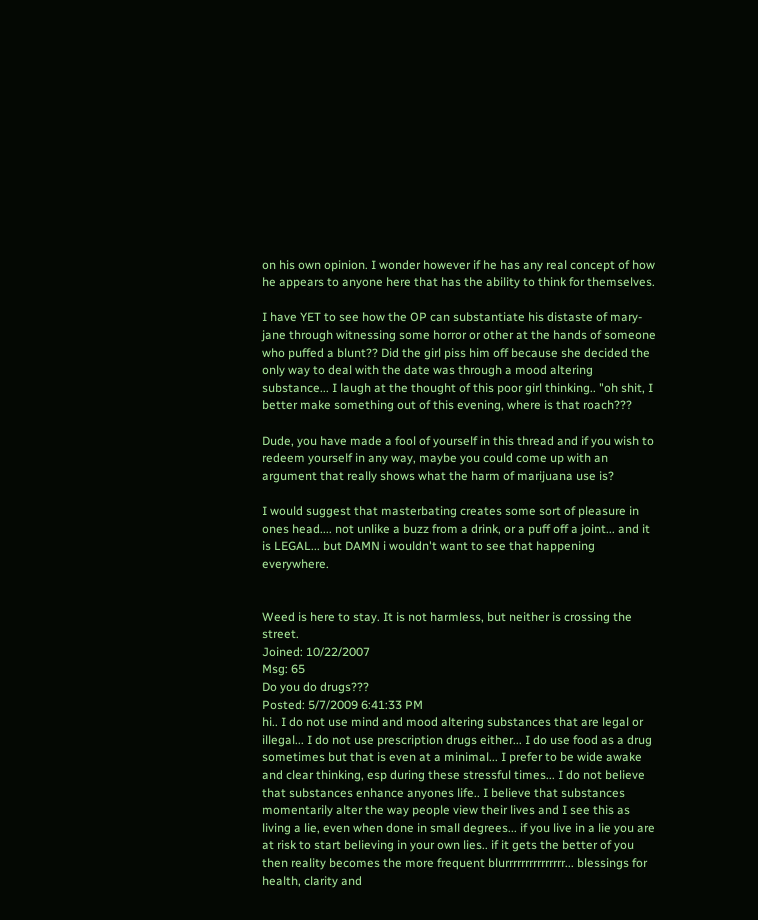on his own opinion. I wonder however if he has any real concept of how he appears to anyone here that has the ability to think for themselves.

I have YET to see how the OP can substantiate his distaste of mary-jane through witnessing some horror or other at the hands of someone who puffed a blunt?? Did the girl piss him off because she decided the only way to deal with the date was through a mood altering substance... I laugh at the thought of this poor girl thinking.. "oh shit, I better make something out of this evening, where is that roach???

Dude, you have made a fool of yourself in this thread and if you wish to redeem yourself in any way, maybe you could come up with an argument that really shows what the harm of marijuana use is?

I would suggest that masterbating creates some sort of pleasure in ones head.... not unlike a buzz from a drink, or a puff off a joint... and it is LEGAL... but DAMN i wouldn't want to see that happening everywhere.


Weed is here to stay. It is not harmless, but neither is crossing the street.
Joined: 10/22/2007
Msg: 65
Do you do drugs???
Posted: 5/7/2009 6:41:33 PM
hi.. I do not use mind and mood altering substances that are legal or illegal... I do not use prescription drugs either... I do use food as a drug sometimes but that is even at a minimal... I prefer to be wide awake and clear thinking, esp during these stressful times... I do not believe that substances enhance anyones life.. I believe that substances momentarily alter the way people view their lives and I see this as living a lie, even when done in small degrees... if you live in a lie you are at risk to start believing in your own lies.. if it gets the better of you then reality becomes the more frequent blurrrrrrrrrrrrrrr... blessings for health, clarity and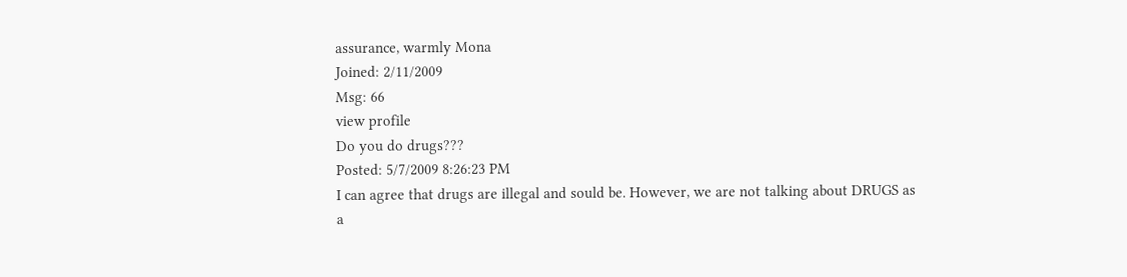assurance, warmly Mona
Joined: 2/11/2009
Msg: 66
view profile
Do you do drugs???
Posted: 5/7/2009 8:26:23 PM
I can agree that drugs are illegal and sould be. However, we are not talking about DRUGS as a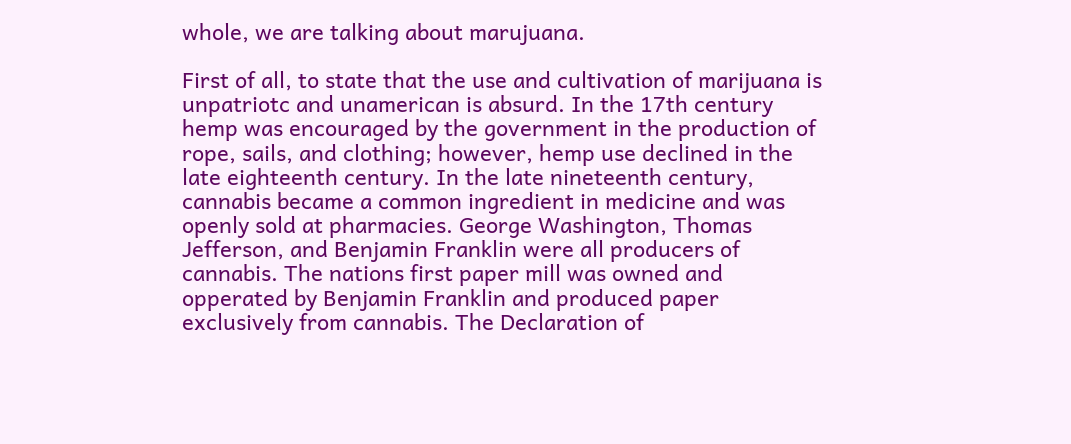whole, we are talking about marujuana.

First of all, to state that the use and cultivation of marijuana is unpatriotc and unamerican is absurd. In the 17th century hemp was encouraged by the government in the production of rope, sails, and clothing; however, hemp use declined in the late eighteenth century. In the late nineteenth century, cannabis became a common ingredient in medicine and was openly sold at pharmacies. George Washington, Thomas Jefferson, and Benjamin Franklin were all producers of cannabis. The nations first paper mill was owned and opperated by Benjamin Franklin and produced paper exclusively from cannabis. The Declaration of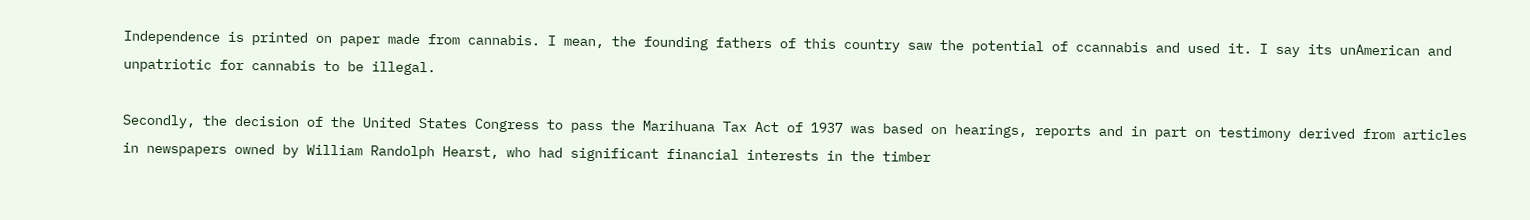Independence is printed on paper made from cannabis. I mean, the founding fathers of this country saw the potential of ccannabis and used it. I say its unAmerican and unpatriotic for cannabis to be illegal.

Secondly, the decision of the United States Congress to pass the Marihuana Tax Act of 1937 was based on hearings, reports and in part on testimony derived from articles in newspapers owned by William Randolph Hearst, who had significant financial interests in the timber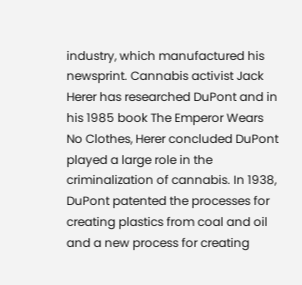industry, which manufactured his newsprint. Cannabis activist Jack Herer has researched DuPont and in his 1985 book The Emperor Wears No Clothes, Herer concluded DuPont played a large role in the criminalization of cannabis. In 1938, DuPont patented the processes for creating plastics from coal and oil and a new process for creating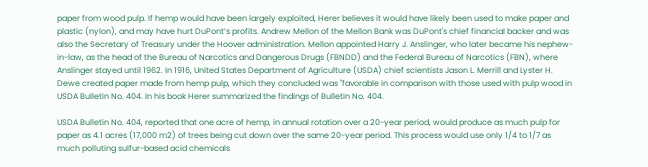paper from wood pulp. If hemp would have been largely exploited, Herer believes it would have likely been used to make paper and plastic (nylon), and may have hurt DuPont’s profits. Andrew Mellon of the Mellon Bank was DuPont's chief financial backer and was also the Secretary of Treasury under the Hoover administration. Mellon appointed Harry J. Anslinger, who later became his nephew-in-law, as the head of the Bureau of Narcotics and Dangerous Drugs (FBNDD) and the Federal Bureau of Narcotics (FBN), where Anslinger stayed until 1962. In 1916, United States Department of Agriculture (USDA) chief scientists Jason L. Merrill and Lyster H. Dewe created paper made from hemp pulp, which they concluded was "favorable in comparison with those used with pulp wood in USDA Bulletin No. 404. In his book Herer summarized the findings of Bulletin No. 404.

USDA Bulletin No. 404, reported that one acre of hemp, in annual rotation over a 20-year period, would produce as much pulp for paper as 4.1 acres (17,000 m2) of trees being cut down over the same 20-year period. This process would use only 1/4 to 1/7 as much polluting sulfur-based acid chemicals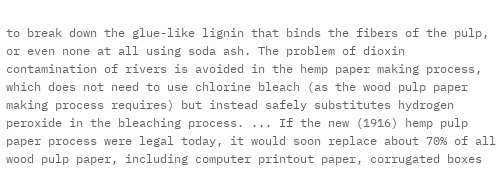to break down the glue-like lignin that binds the fibers of the pulp, or even none at all using soda ash. The problem of dioxin contamination of rivers is avoided in the hemp paper making process, which does not need to use chlorine bleach (as the wood pulp paper making process requires) but instead safely substitutes hydrogen peroxide in the bleaching process. ... If the new (1916) hemp pulp paper process were legal today, it would soon replace about 70% of all wood pulp paper, including computer printout paper, corrugated boxes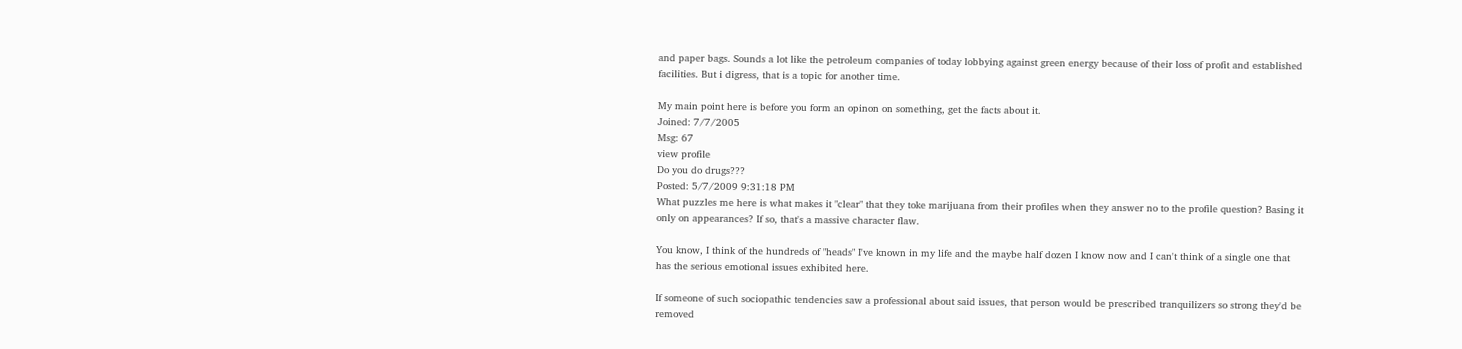and paper bags. Sounds a lot like the petroleum companies of today lobbying against green energy because of their loss of profit and established facilities. But i digress, that is a topic for another time.

My main point here is before you form an opinon on something, get the facts about it.
Joined: 7/7/2005
Msg: 67
view profile
Do you do drugs???
Posted: 5/7/2009 9:31:18 PM
What puzzles me here is what makes it "clear" that they toke marijuana from their profiles when they answer no to the profile question? Basing it only on appearances? If so, that's a massive character flaw.

You know, I think of the hundreds of "heads" I've known in my life and the maybe half dozen I know now and I can't think of a single one that has the serious emotional issues exhibited here.

If someone of such sociopathic tendencies saw a professional about said issues, that person would be prescribed tranquilizers so strong they'd be removed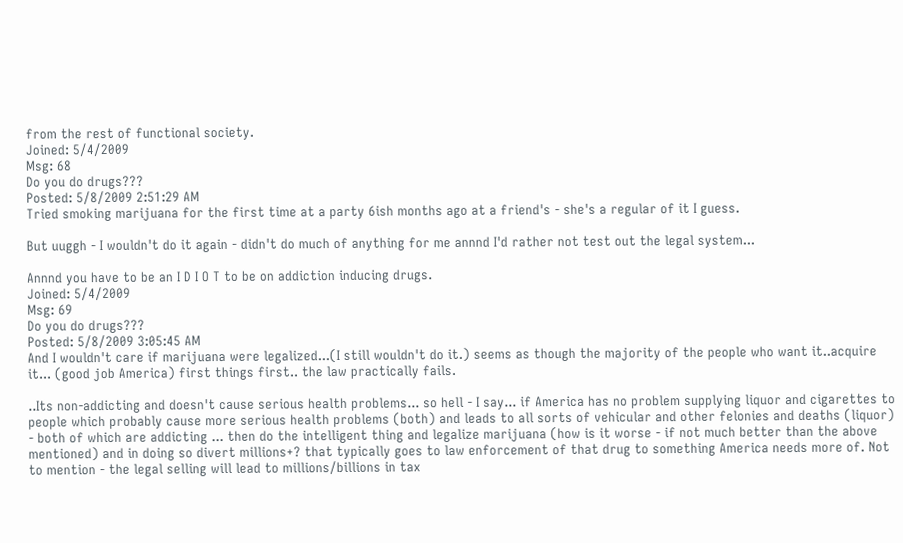from the rest of functional society.
Joined: 5/4/2009
Msg: 68
Do you do drugs???
Posted: 5/8/2009 2:51:29 AM
Tried smoking marijuana for the first time at a party 6ish months ago at a friend's - she's a regular of it I guess.

But uuggh - I wouldn't do it again - didn't do much of anything for me annnd I'd rather not test out the legal system...

Annnd you have to be an I D I O T to be on addiction inducing drugs.
Joined: 5/4/2009
Msg: 69
Do you do drugs???
Posted: 5/8/2009 3:05:45 AM
And I wouldn't care if marijuana were legalized...(I still wouldn't do it.) seems as though the majority of the people who want it..acquire it... (good job America) first things first.. the law practically fails.

..Its non-addicting and doesn't cause serious health problems... so hell - I say... if America has no problem supplying liquor and cigarettes to people which probably cause more serious health problems (both) and leads to all sorts of vehicular and other felonies and deaths (liquor) - both of which are addicting ... then do the intelligent thing and legalize marijuana (how is it worse - if not much better than the above mentioned) and in doing so divert millions+? that typically goes to law enforcement of that drug to something America needs more of. Not to mention - the legal selling will lead to millions/billions in tax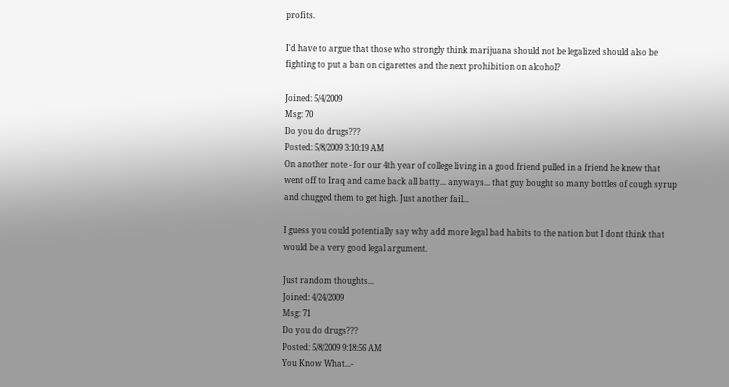profits.

I'd have to argue that those who strongly think marijuana should not be legalized should also be fighting to put a ban on cigarettes and the next prohibition on alcohol?

Joined: 5/4/2009
Msg: 70
Do you do drugs???
Posted: 5/8/2009 3:10:19 AM
On another note - for our 4th year of college living in a good friend pulled in a friend he knew that went off to Iraq and came back all batty... anyways... that guy bought so many bottles of cough syrup and chugged them to get high. Just another fail...

I guess you could potentially say why add more legal bad habits to the nation but I dont think that would be a very good legal argument.

Just random thoughts...
Joined: 4/24/2009
Msg: 71
Do you do drugs???
Posted: 5/8/2009 9:18:56 AM
You Know What...-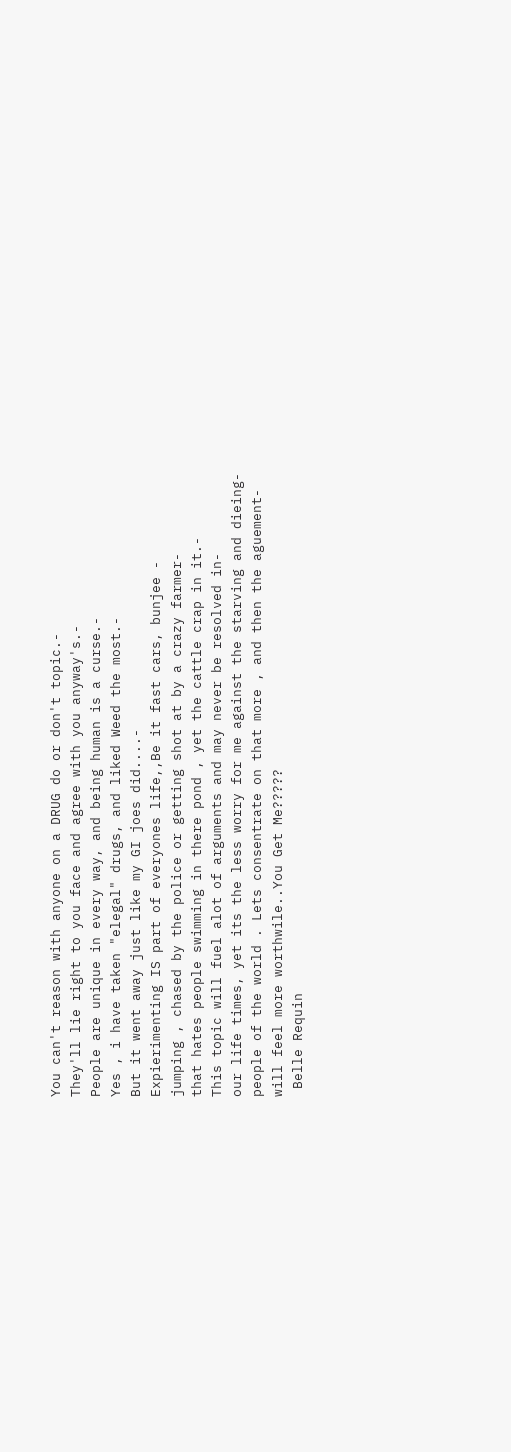You can't reason with anyone on a DRUG do or don't topic.-
They'll lie right to you face and agree with you anyway's.-
People are unique in every way, and being human is a curse.-
Yes , i have taken "elegal" drugs, and liked Weed the most.-
But it went away just like my GI joes did....-
Expierimenting IS part of everyones life,,Be it fast cars, bunjee -
jumping , chased by the police or getting shot at by a crazy farmer-
that hates people swimming in there pond , yet the cattle crap in it.-
This topic will fuel alot of arguments and may never be resolved in-
our life times, yet its the less worry for me against the starving and dieing-
people of the world . Lets consentrate on that more , and then the aguement-
will feel more worthwile..You Get Me?????
 Belle Requin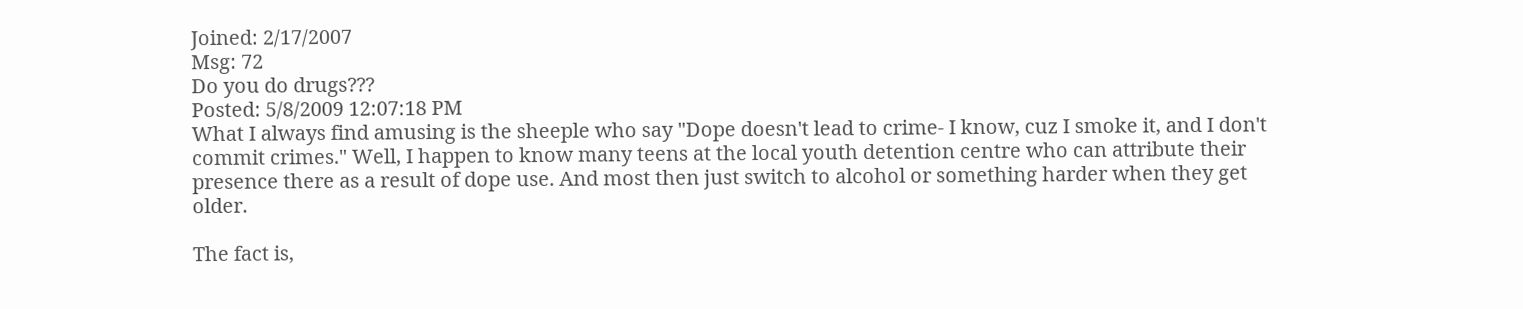Joined: 2/17/2007
Msg: 72
Do you do drugs???
Posted: 5/8/2009 12:07:18 PM
What I always find amusing is the sheeple who say "Dope doesn't lead to crime- I know, cuz I smoke it, and I don't commit crimes." Well, I happen to know many teens at the local youth detention centre who can attribute their presence there as a result of dope use. And most then just switch to alcohol or something harder when they get older.

The fact is,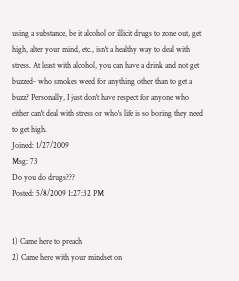using a substance, be it alcohol or illicit drugs to zone out, get high, alter your mind, etc., isn't a healthy way to deal with stress. At least with alcohol, you can have a drink and not get buzzed- who smokes weed for anything other than to get a buzz? Personally, I just don't have respect for anyone who either can't deal with stress or who's life is so boring they need to get high.
Joined: 1/27/2009
Msg: 73
Do you do drugs???
Posted: 5/8/2009 1:27:32 PM


1) Came here to preach
2) Came here with your mindset on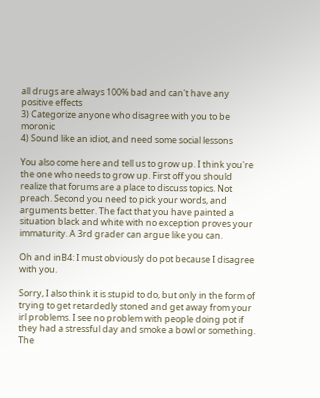all drugs are always 100% bad and can't have any positive effects
3) Categorize anyone who disagree with you to be moronic
4) Sound like an idiot, and need some social lessons

You also come here and tell us to grow up. I think you're the one who needs to grow up. First off you should realize that forums are a place to discuss topics. Not preach. Second you need to pick your words, and arguments better. The fact that you have painted a situation black and white with no exception proves your immaturity. A 3rd grader can argue like you can.

Oh and inB4: I must obviously do pot because I disagree with you.

Sorry, I also think it is stupid to do, but only in the form of trying to get retardedly stoned and get away from your irl problems. I see no problem with people doing pot if they had a stressful day and smoke a bowl or something. The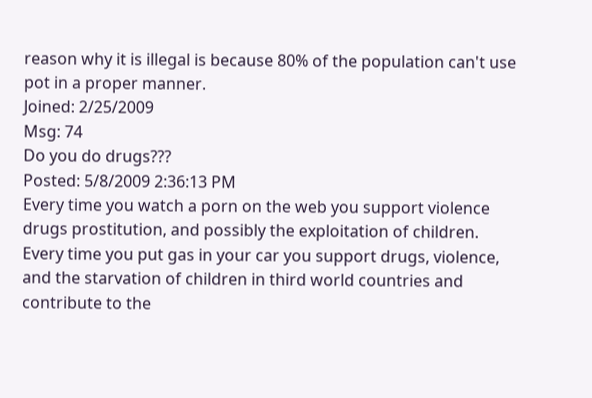reason why it is illegal is because 80% of the population can't use pot in a proper manner.
Joined: 2/25/2009
Msg: 74
Do you do drugs???
Posted: 5/8/2009 2:36:13 PM
Every time you watch a porn on the web you support violence drugs prostitution, and possibly the exploitation of children.
Every time you put gas in your car you support drugs, violence, and the starvation of children in third world countries and contribute to the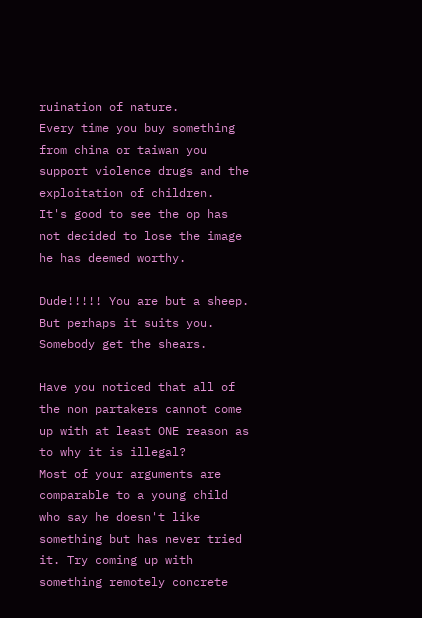ruination of nature.
Every time you buy something from china or taiwan you support violence drugs and the exploitation of children.
It's good to see the op has not decided to lose the image he has deemed worthy.

Dude!!!!! You are but a sheep. But perhaps it suits you. Somebody get the shears.

Have you noticed that all of the non partakers cannot come up with at least ONE reason as to why it is illegal?
Most of your arguments are comparable to a young child who say he doesn't like something but has never tried it. Try coming up with something remotely concrete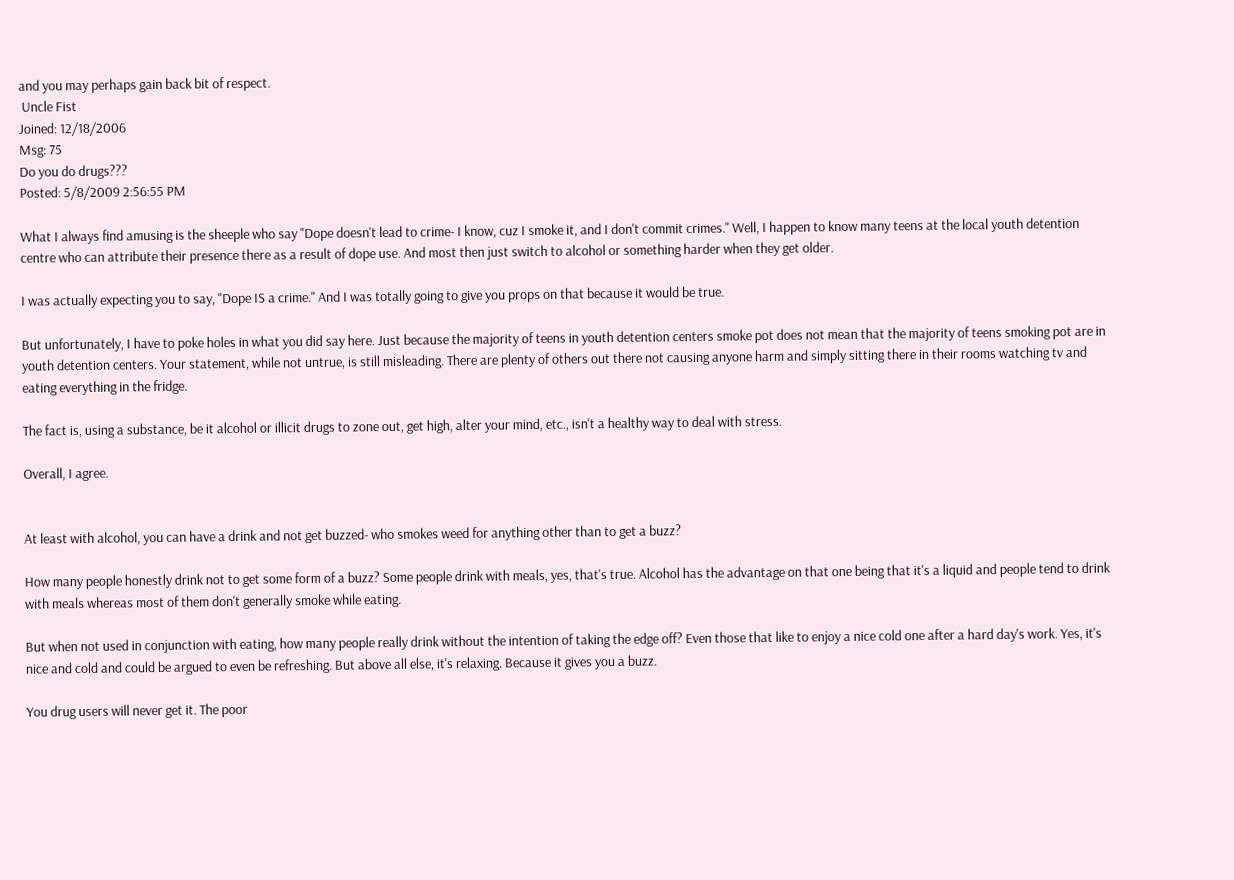and you may perhaps gain back bit of respect.
 Uncle Fist
Joined: 12/18/2006
Msg: 75
Do you do drugs???
Posted: 5/8/2009 2:56:55 PM

What I always find amusing is the sheeple who say "Dope doesn't lead to crime- I know, cuz I smoke it, and I don't commit crimes." Well, I happen to know many teens at the local youth detention centre who can attribute their presence there as a result of dope use. And most then just switch to alcohol or something harder when they get older.

I was actually expecting you to say, "Dope IS a crime." And I was totally going to give you props on that because it would be true.

But unfortunately, I have to poke holes in what you did say here. Just because the majority of teens in youth detention centers smoke pot does not mean that the majority of teens smoking pot are in youth detention centers. Your statement, while not untrue, is still misleading. There are plenty of others out there not causing anyone harm and simply sitting there in their rooms watching tv and eating everything in the fridge.

The fact is, using a substance, be it alcohol or illicit drugs to zone out, get high, alter your mind, etc., isn't a healthy way to deal with stress.

Overall, I agree.


At least with alcohol, you can have a drink and not get buzzed- who smokes weed for anything other than to get a buzz?

How many people honestly drink not to get some form of a buzz? Some people drink with meals, yes, that's true. Alcohol has the advantage on that one being that it's a liquid and people tend to drink with meals whereas most of them don't generally smoke while eating.

But when not used in conjunction with eating, how many people really drink without the intention of taking the edge off? Even those that like to enjoy a nice cold one after a hard day's work. Yes, it's nice and cold and could be argued to even be refreshing. But above all else, it's relaxing. Because it gives you a buzz.

You drug users will never get it. The poor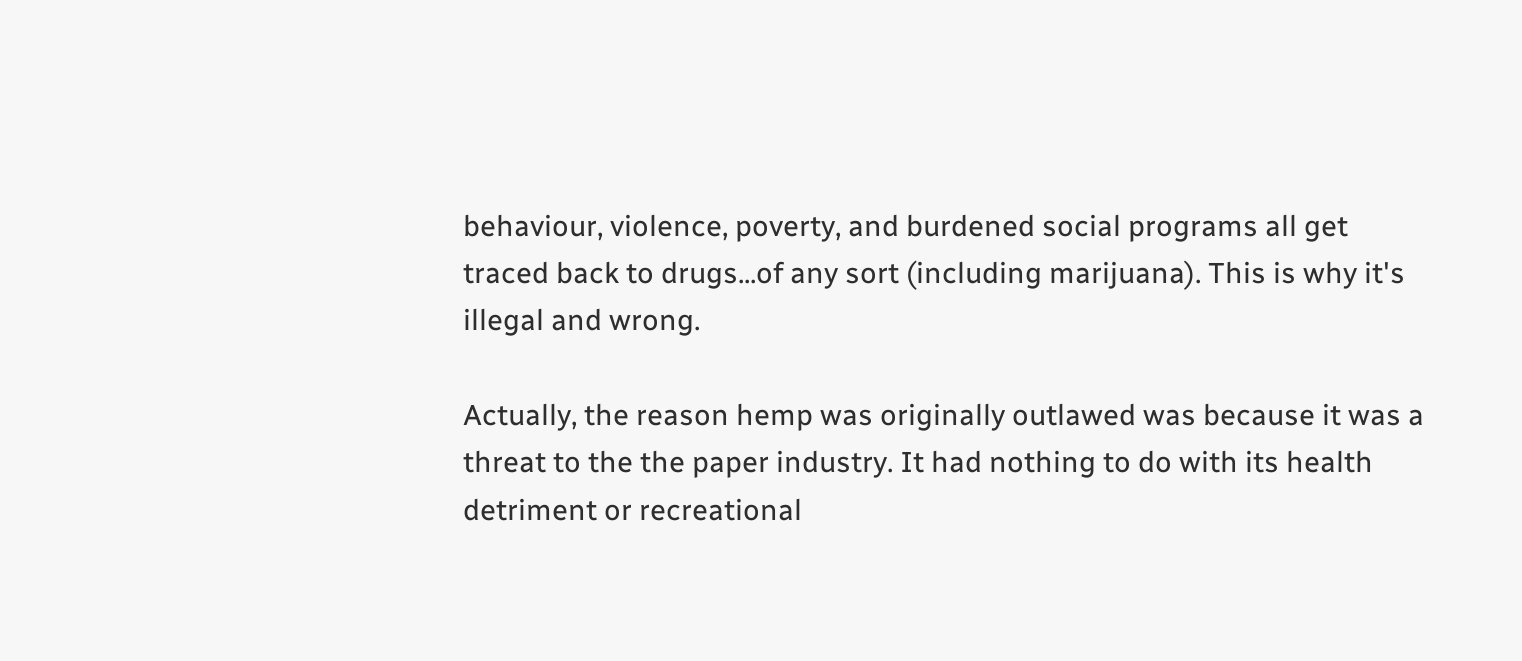behaviour, violence, poverty, and burdened social programs all get traced back to drugs...of any sort (including marijuana). This is why it's illegal and wrong.

Actually, the reason hemp was originally outlawed was because it was a threat to the the paper industry. It had nothing to do with its health detriment or recreational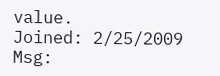value.
Joined: 2/25/2009
Msg: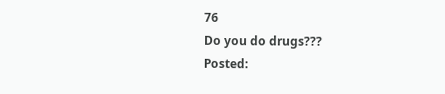76
Do you do drugs???
Posted: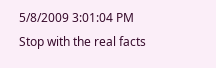5/8/2009 3:01:04 PM
Stop with the real facts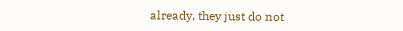already, they just do not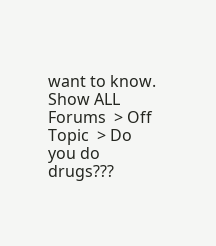want to know.
Show ALL Forums  > Off Topic  > Do you do drugs???